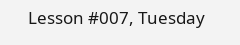Lesson #007, Tuesday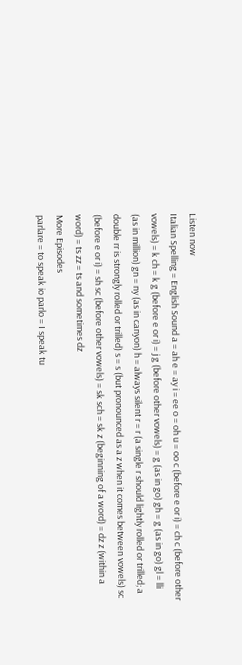Listen now
Italian Spelling = English Sound a = ah e = ay i = ee o = oh u = oo c (before e or i) = ch c (before other vowels) = k ch = k g (before e or i) = j g (before other vowels) = g (as in go) gh = g (as in go) gl = lli (as in million) gn = ny (as in canyon) h = always silent r = r (a single r should lightly rolled or trilled; a double rr is strongly rolled or trilled) s = s (but pronounced as a z when it comes between vowels) sc (before e or i) = sh sc (before other vowels) = sk sch = sk z (beginning of a word) = dz z (within a word) = ts zz = ts and sometimes dz
More Episodes
parlare = to speak io parlo = I speak tu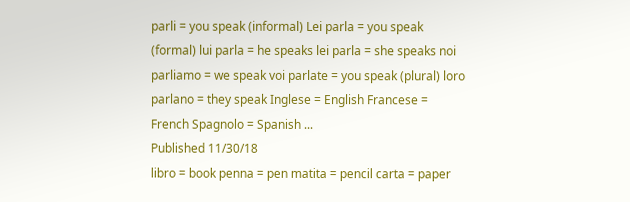parli = you speak (informal) Lei parla = you speak (formal) lui parla = he speaks lei parla = she speaks noi parliamo = we speak voi parlate = you speak (plural) loro parlano = they speak Inglese = English Francese = French Spagnolo = Spanish ...
Published 11/30/18
libro = book penna = pen matita = pencil carta = paper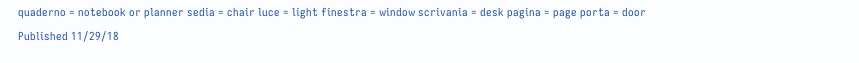quaderno = notebook or planner sedia = chair luce = light finestra = window scrivania = desk pagina = page porta = door
Published 11/29/18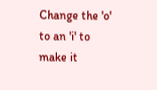Change the 'o' to an 'i' to make it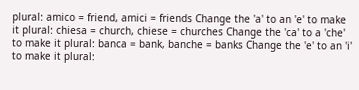plural: amico = friend, amici = friends Change the 'a' to an 'e' to make it plural: chiesa = church, chiese = churches Change the 'ca' to a 'che' to make it plural: banca = bank, banche = banks Change the 'e' to an 'i' to make it plural: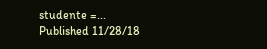studente =...
Published 11/28/18